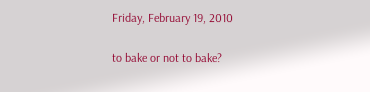Friday, February 19, 2010

to bake or not to bake?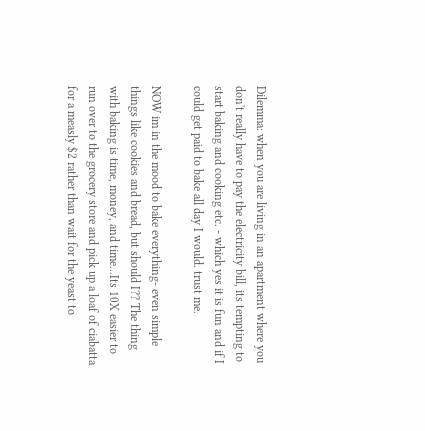Dilemma: when you are living in an apartment where you don't really have to pay the electricity bill, its tempting to start baking and cooking etc. - which yes it is fun and if I could get paid to bake all day I would. trust me.

NOW im in the mood to bake everything- even simple things like cookies and bread, but should I?? The thing with baking is time, money, and time...Its 10X easier to run over to the grocery store and pick up a loaf of ciabatta for a measly $2 rather than wait for the yeast to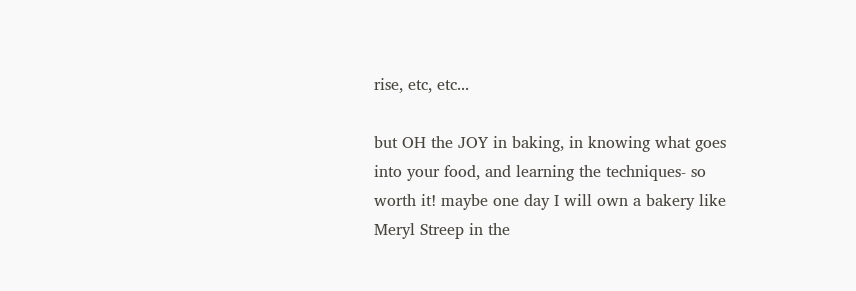rise, etc, etc...

but OH the JOY in baking, in knowing what goes into your food, and learning the techniques- so worth it! maybe one day I will own a bakery like Meryl Streep in the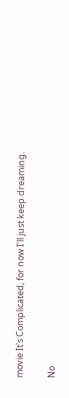movie It's Complicated, for now I'll just keep dreaming.

No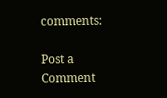comments:

Post a Comment